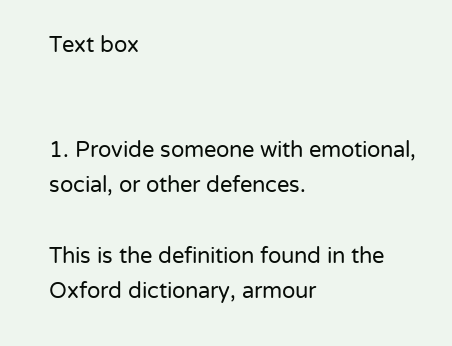Text box


1. Provide someone with emotional, social, or other defences.

This is the definition found in the Oxford dictionary, armour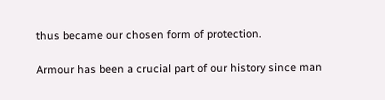thus became our chosen form of protection.

Armour has been a crucial part of our history since man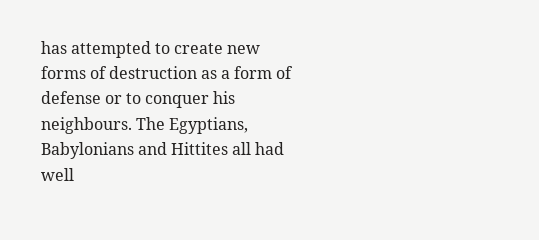has attempted to create new forms of destruction as a form of defense or to conquer his neighbours. The Egyptians, Babylonians and Hittites all had well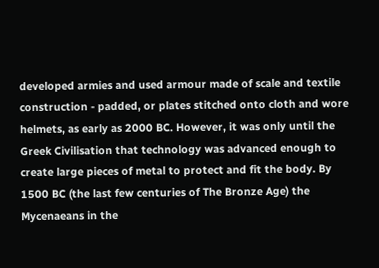developed armies and used armour made of scale and textile construction - padded, or plates stitched onto cloth and wore helmets, as early as 2000 BC. However, it was only until the Greek Civilisation that technology was advanced enough to create large pieces of metal to protect and fit the body. By 1500 BC (the last few centuries of The Bronze Age) the Mycenaeans in the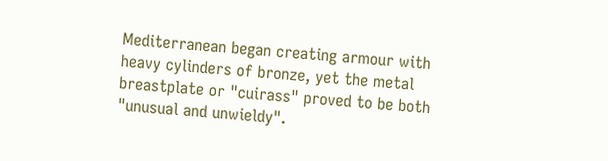Mediterranean began creating armour with heavy cylinders of bronze, yet the metal breastplate or "cuirass" proved to be both  "unusual and unwieldy".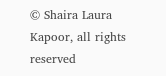© Shaira Laura Kapoor, all rights reserved